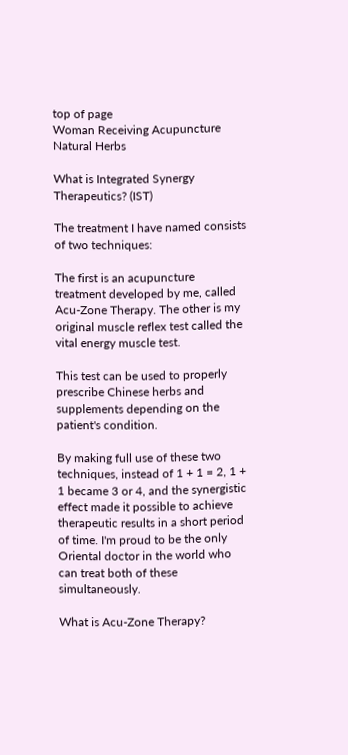top of page
Woman Receiving Acupuncture
Natural Herbs

What is Integrated Synergy Therapeutics? (IST)

The treatment I have named consists of two techniques:

The first is an acupuncture treatment developed by me, called Acu-Zone Therapy. The other is my original muscle reflex test called the vital energy muscle test.

This test can be used to properly prescribe Chinese herbs and supplements depending on the patient's condition.

By making full use of these two techniques, instead of 1 + 1 = 2, 1 + 1 became 3 or 4, and the synergistic effect made it possible to achieve therapeutic results in a short period of time. I'm proud to be the only Oriental doctor in the world who can treat both of these simultaneously.

What is Acu-Zone Therapy?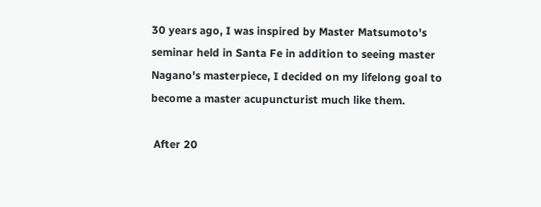30 years ago, I was inspired by Master Matsumoto's seminar held in Santa Fe in addition to seeing master Nagano's masterpiece, I decided on my lifelong goal to become a master acupuncturist much like them.

 After 20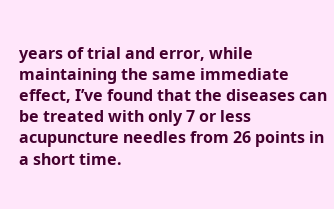years of trial and error, while maintaining the same immediate effect, I’ve found that the diseases can be treated with only 7 or less acupuncture needles from 26 points in a short time.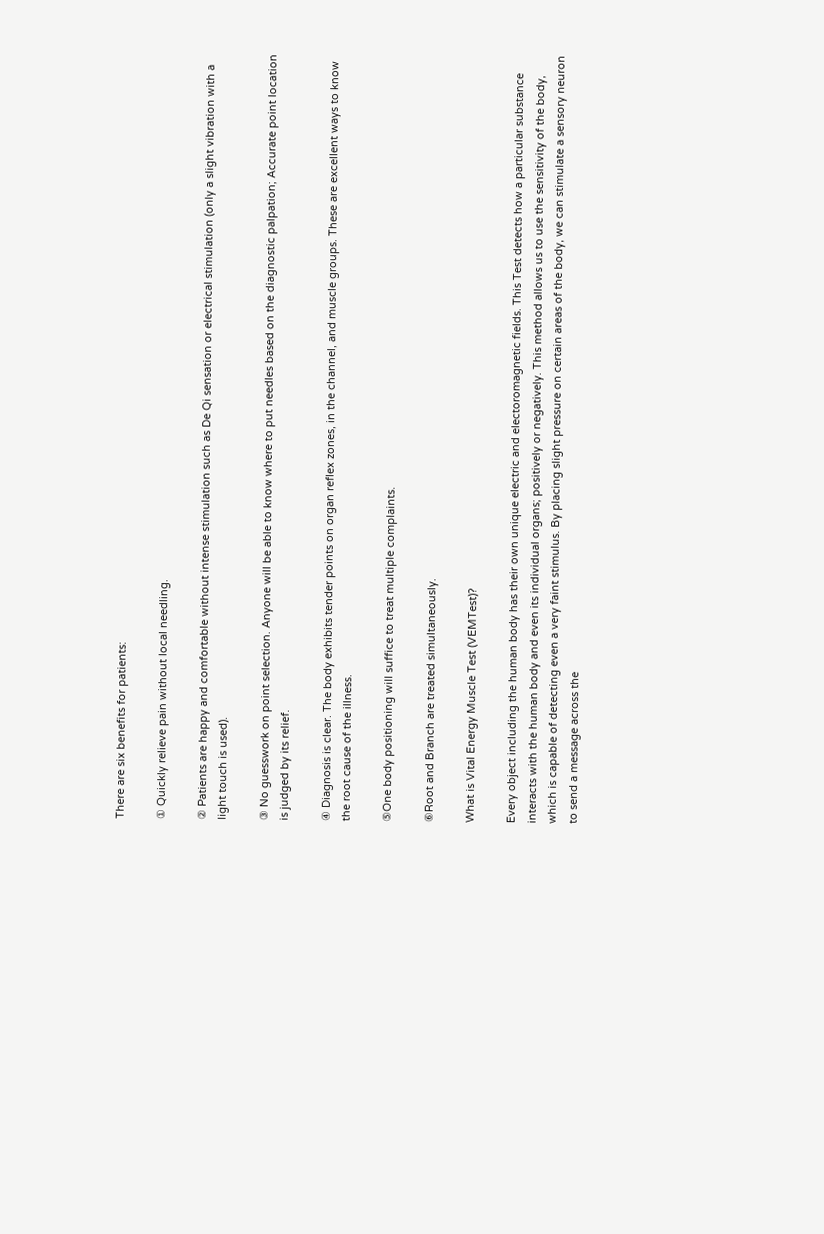There are six benefits for patients:

① Quickly relieve pain without local needling.

② Patients are happy and comfortable without intense stimulation such as De Qi sensation or electrical stimulation (only a slight vibration with a light touch is used).

③ No guesswork on point selection. Anyone will be able to know where to put needles based on the diagnostic palpation; Accurate point location is judged by its relief.

④ Diagnosis is clear. The body exhibits tender points on organ reflex zones, in the channel, and muscle groups. These are excellent ways to know the root cause of the illness.

⑤One body positioning will suffice to treat multiple complaints.

⑥Root and Branch are treated simultaneously.

What is Vital Energy Muscle Test (VEMTest)?

Every object including the human body has their own unique electric and electoromagnetic fields. This Test detects how a particular substance interacts with the human body and even its individual organs; positively or negatively. This method allows us to use the sensitivity of the body, which is capable of detecting even a very faint stimulus. By placing slight pressure on certain areas of the body, we can stimulate a sensory neuron to send a message across the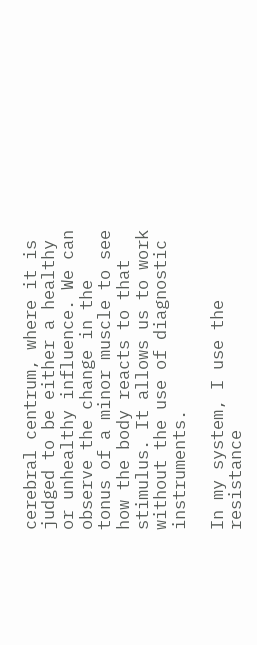cerebral centrum, where it is judged to be either a healthy or unhealthy influence. We can observe the change in the tonus of a minor muscle to see how the body reacts to that stimulus. It allows us to work without the use of diagnostic instruments.

In my system, I use the resistance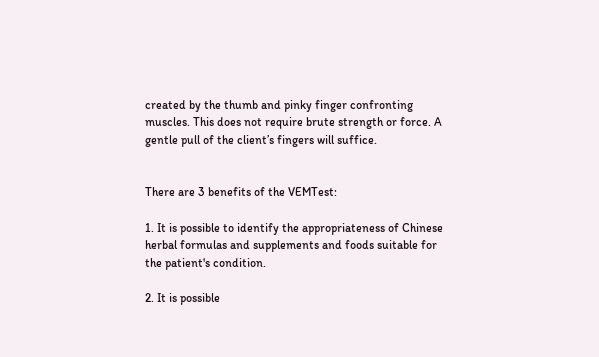created by the thumb and pinky finger confronting muscles. This does not require brute strength or force. A gentle pull of the client’s fingers will suffice.


There are 3 benefits of the VEMTest:

1. It is possible to identify the appropriateness of Chinese herbal formulas and supplements and foods suitable for the patient's condition.

2. It is possible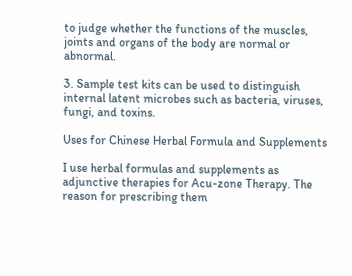to judge whether the functions of the muscles, joints and organs of the body are normal or abnormal.

3. Sample test kits can be used to distinguish internal latent microbes such as bacteria, viruses, fungi, and toxins.

Uses for Chinese Herbal Formula and Supplements

I use herbal formulas and supplements as adjunctive therapies for Acu-zone Therapy. The reason for prescribing them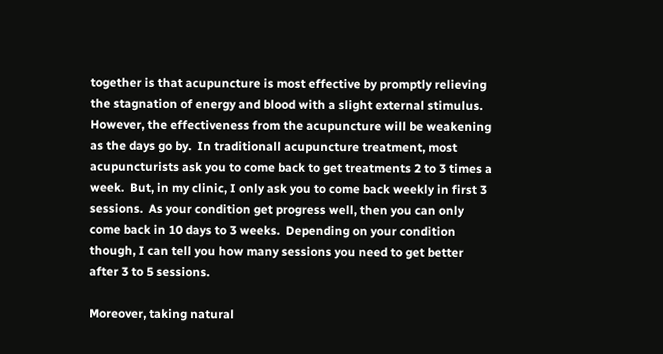together is that acupuncture is most effective by promptly relieving the stagnation of energy and blood with a slight external stimulus.  However, the effectiveness from the acupuncture will be weakening as the days go by.  In traditionall acupuncture treatment, most acupuncturists ask you to come back to get treatments 2 to 3 times a week.  But, in my clinic, I only ask you to come back weekly in first 3 sessions.  As your condition get progress well, then you can only come back in 10 days to 3 weeks.  Depending on your condition though, I can tell you how many sessions you need to get better after 3 to 5 sessions.

Moreover, taking natural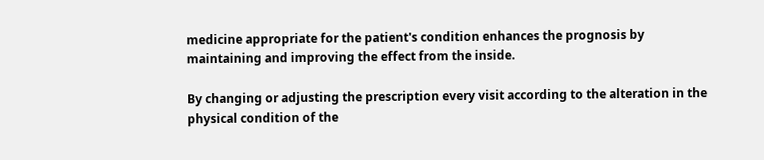medicine appropriate for the patient's condition enhances the prognosis by maintaining and improving the effect from the inside.

By changing or adjusting the prescription every visit according to the alteration in the physical condition of the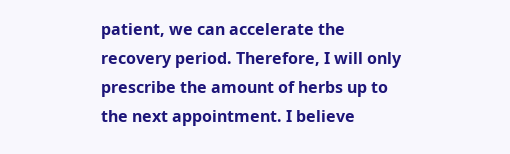patient, we can accelerate the recovery period. Therefore, I will only prescribe the amount of herbs up to the next appointment. I believe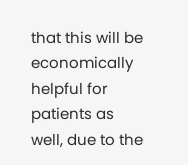that this will be economically helpful for patients as well, due to the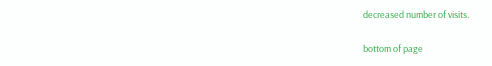decreased number of visits.

bottom of page